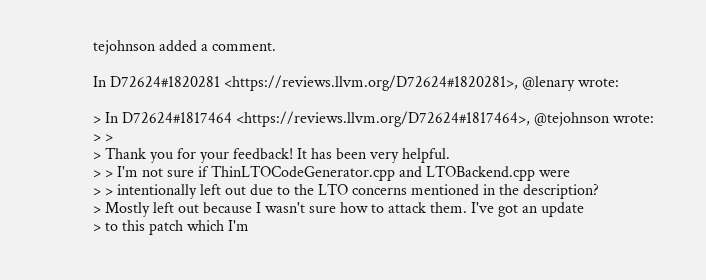tejohnson added a comment.

In D72624#1820281 <https://reviews.llvm.org/D72624#1820281>, @lenary wrote:

> In D72624#1817464 <https://reviews.llvm.org/D72624#1817464>, @tejohnson wrote:
> >
> Thank you for your feedback! It has been very helpful.
> > I'm not sure if ThinLTOCodeGenerator.cpp and LTOBackend.cpp were
> > intentionally left out due to the LTO concerns mentioned in the description?
> Mostly left out because I wasn't sure how to attack them. I've got an update
> to this patch which I'm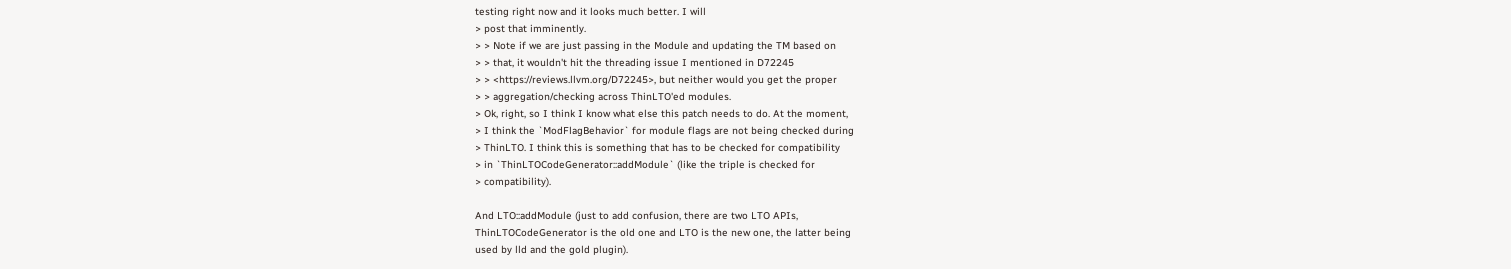testing right now and it looks much better. I will
> post that imminently.
> > Note if we are just passing in the Module and updating the TM based on
> > that, it wouldn't hit the threading issue I mentioned in D72245
> > <https://reviews.llvm.org/D72245>, but neither would you get the proper
> > aggregation/checking across ThinLTO'ed modules.
> Ok, right, so I think I know what else this patch needs to do. At the moment,
> I think the `ModFlagBehavior` for module flags are not being checked during
> ThinLTO. I think this is something that has to be checked for compatibility
> in `ThinLTOCodeGenerator::addModule` (like the triple is checked for
> compatibility).

And LTO::addModule (just to add confusion, there are two LTO APIs,
ThinLTOCodeGenerator is the old one and LTO is the new one, the latter being
used by lld and the gold plugin).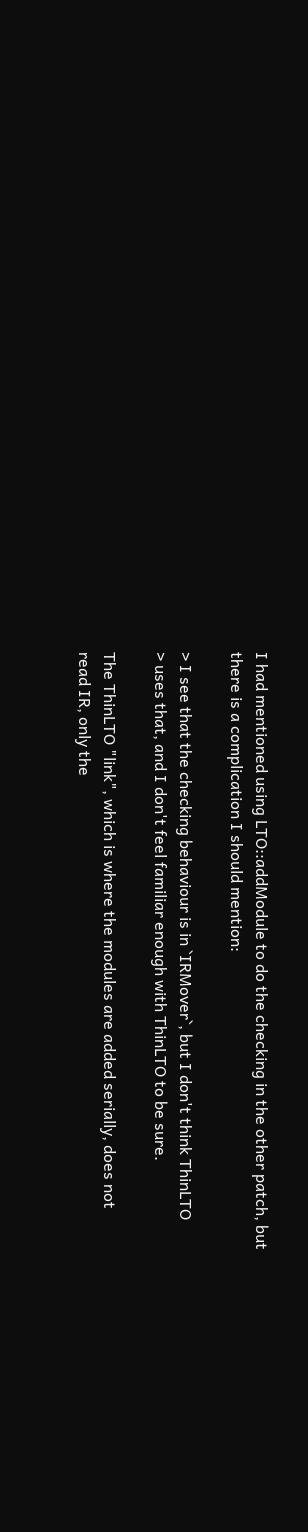I had mentioned using LTO::addModule to do the checking in the other patch, but
there is a complication I should mention:

> I see that the checking behaviour is in `IRMover`, but I don't think ThinLTO
> uses that, and I don't feel familiar enough with ThinLTO to be sure.

The ThinLTO "link", which is where the modules are added serially, does not
read IR, only the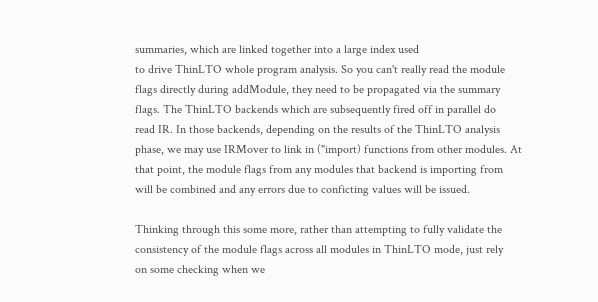summaries, which are linked together into a large index used
to drive ThinLTO whole program analysis. So you can't really read the module
flags directly during addModule, they need to be propagated via the summary
flags. The ThinLTO backends which are subsequently fired off in parallel do
read IR. In those backends, depending on the results of the ThinLTO analysis
phase, we may use IRMover to link in ("import) functions from other modules. At
that point, the module flags from any modules that backend is importing from
will be combined and any errors due to conficting values will be issued.

Thinking through this some more, rather than attempting to fully validate the
consistency of the module flags across all modules in ThinLTO mode, just rely
on some checking when we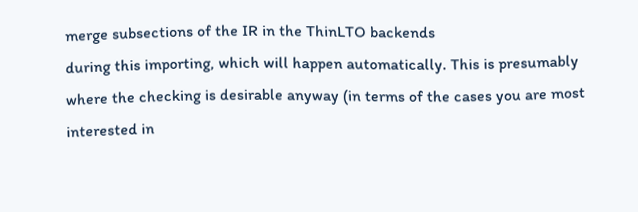merge subsections of the IR in the ThinLTO backends
during this importing, which will happen automatically. This is presumably
where the checking is desirable anyway (in terms of the cases you are most
interested in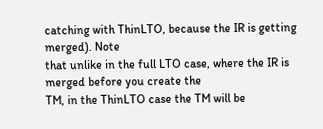catching with ThinLTO, because the IR is getting merged). Note
that unlike in the full LTO case, where the IR is merged before you create the
TM, in the ThinLTO case the TM will be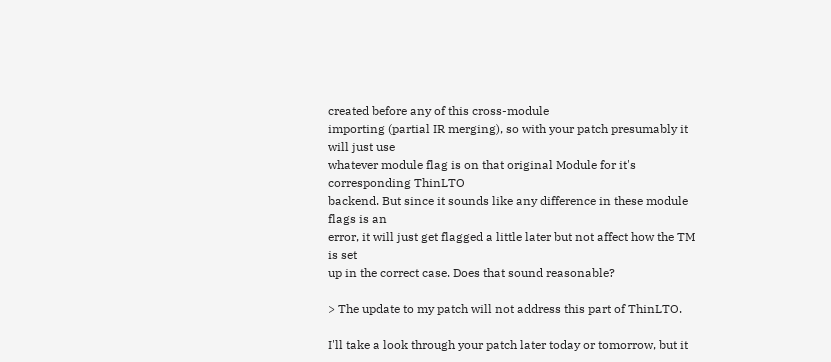created before any of this cross-module
importing (partial IR merging), so with your patch presumably it will just use
whatever module flag is on that original Module for it's corresponding ThinLTO
backend. But since it sounds like any difference in these module flags is an
error, it will just get flagged a little later but not affect how the TM is set
up in the correct case. Does that sound reasonable?

> The update to my patch will not address this part of ThinLTO.

I'll take a look through your patch later today or tomorrow, but it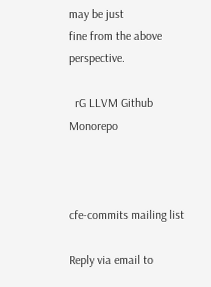may be just
fine from the above perspective.

  rG LLVM Github Monorepo



cfe-commits mailing list

Reply via email to